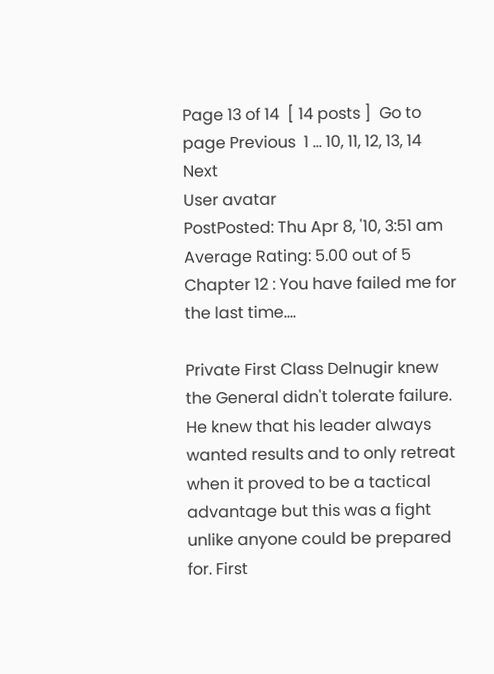Page 13 of 14  [ 14 posts ]  Go to page Previous  1 ... 10, 11, 12, 13, 14  Next
User avatar
PostPosted: Thu Apr 8, '10, 3:51 am
Average Rating: 5.00 out of 5
Chapter 12 : You have failed me for the last time....

Private First Class Delnugir knew the General didn't tolerate failure. He knew that his leader always wanted results and to only retreat when it proved to be a tactical advantage but this was a fight unlike anyone could be prepared for. First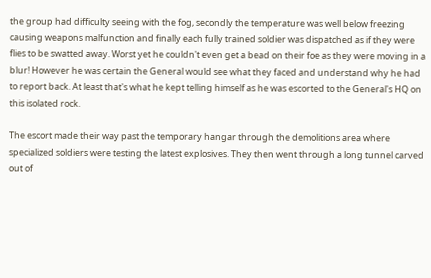the group had difficulty seeing with the fog, secondly the temperature was well below freezing causing weapons malfunction and finally each fully trained soldier was dispatched as if they were flies to be swatted away. Worst yet he couldn't even get a bead on their foe as they were moving in a blur! However he was certain the General would see what they faced and understand why he had to report back. At least that's what he kept telling himself as he was escorted to the General's HQ on this isolated rock.

The escort made their way past the temporary hangar through the demolitions area where specialized soldiers were testing the latest explosives. They then went through a long tunnel carved out of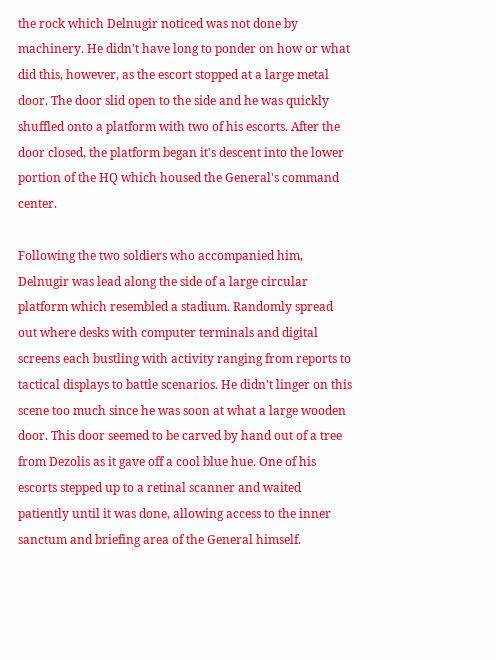the rock which Delnugir noticed was not done by machinery. He didn't have long to ponder on how or what did this, however, as the escort stopped at a large metal door. The door slid open to the side and he was quickly shuffled onto a platform with two of his escorts. After the door closed, the platform began it's descent into the lower portion of the HQ which housed the General's command center.

Following the two soldiers who accompanied him, Delnugir was lead along the side of a large circular platform which resembled a stadium. Randomly spread out where desks with computer terminals and digital screens each bustling with activity ranging from reports to tactical displays to battle scenarios. He didn't linger on this scene too much since he was soon at what a large wooden door. This door seemed to be carved by hand out of a tree from Dezolis as it gave off a cool blue hue. One of his escorts stepped up to a retinal scanner and waited patiently until it was done, allowing access to the inner sanctum and briefing area of the General himself.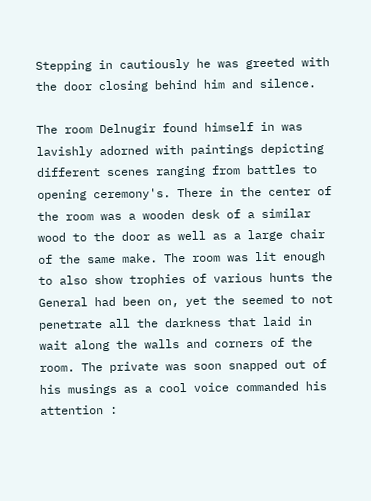Stepping in cautiously he was greeted with the door closing behind him and silence.

The room Delnugir found himself in was lavishly adorned with paintings depicting different scenes ranging from battles to opening ceremony's. There in the center of the room was a wooden desk of a similar wood to the door as well as a large chair of the same make. The room was lit enough to also show trophies of various hunts the General had been on, yet the seemed to not penetrate all the darkness that laid in wait along the walls and corners of the room. The private was soon snapped out of his musings as a cool voice commanded his attention :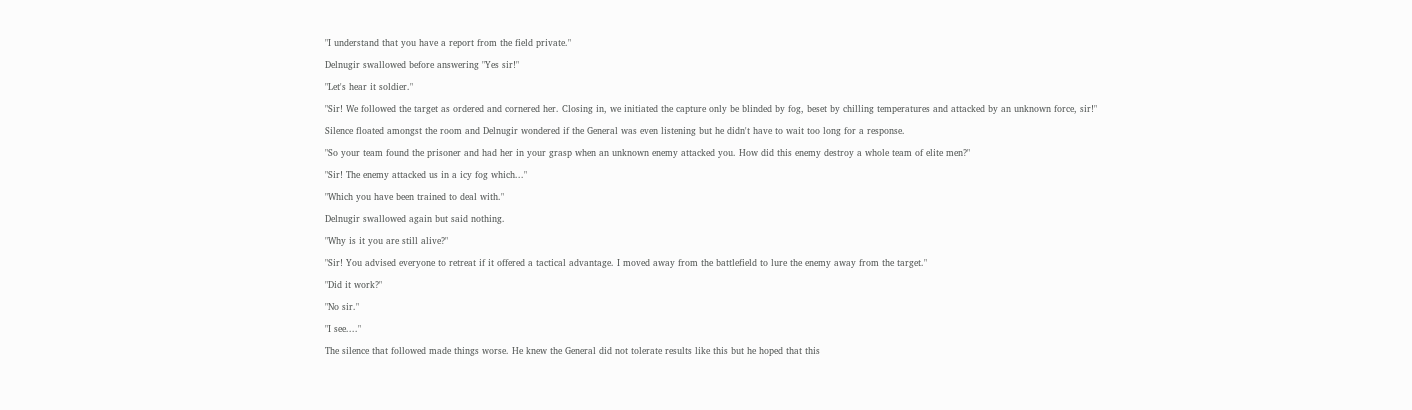"I understand that you have a report from the field private."

Delnugir swallowed before answering "Yes sir!"

"Let's hear it soldier."

"Sir! We followed the target as ordered and cornered her. Closing in, we initiated the capture only be blinded by fog, beset by chilling temperatures and attacked by an unknown force, sir!"

Silence floated amongst the room and Delnugir wondered if the General was even listening but he didn't have to wait too long for a response.

"So your team found the prisoner and had her in your grasp when an unknown enemy attacked you. How did this enemy destroy a whole team of elite men?"

"Sir! The enemy attacked us in a icy fog which..."

"Which you have been trained to deal with."

Delnugir swallowed again but said nothing.

"Why is it you are still alive?"

"Sir! You advised everyone to retreat if it offered a tactical advantage. I moved away from the battlefield to lure the enemy away from the target."

"Did it work?"

"No sir."

"I see...."

The silence that followed made things worse. He knew the General did not tolerate results like this but he hoped that this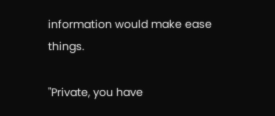information would make ease things.

"Private, you have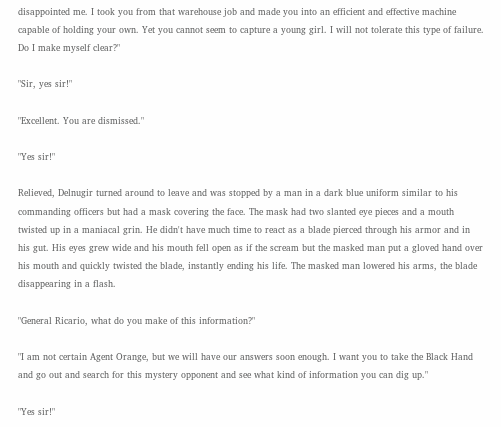disappointed me. I took you from that warehouse job and made you into an efficient and effective machine capable of holding your own. Yet you cannot seem to capture a young girl. I will not tolerate this type of failure. Do I make myself clear?"

"Sir, yes sir!"

"Excellent. You are dismissed."

"Yes sir!"

Relieved, Delnugir turned around to leave and was stopped by a man in a dark blue uniform similar to his commanding officers but had a mask covering the face. The mask had two slanted eye pieces and a mouth twisted up in a maniacal grin. He didn't have much time to react as a blade pierced through his armor and in his gut. His eyes grew wide and his mouth fell open as if the scream but the masked man put a gloved hand over his mouth and quickly twisted the blade, instantly ending his life. The masked man lowered his arms, the blade disappearing in a flash.

"General Ricario, what do you make of this information?"

"I am not certain Agent Orange, but we will have our answers soon enough. I want you to take the Black Hand and go out and search for this mystery opponent and see what kind of information you can dig up."

"Yes sir!"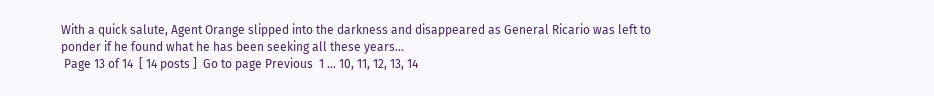With a quick salute, Agent Orange slipped into the darkness and disappeared as General Ricario was left to ponder if he found what he has been seeking all these years...
 Page 13 of 14  [ 14 posts ]  Go to page Previous  1 ... 10, 11, 12, 13, 14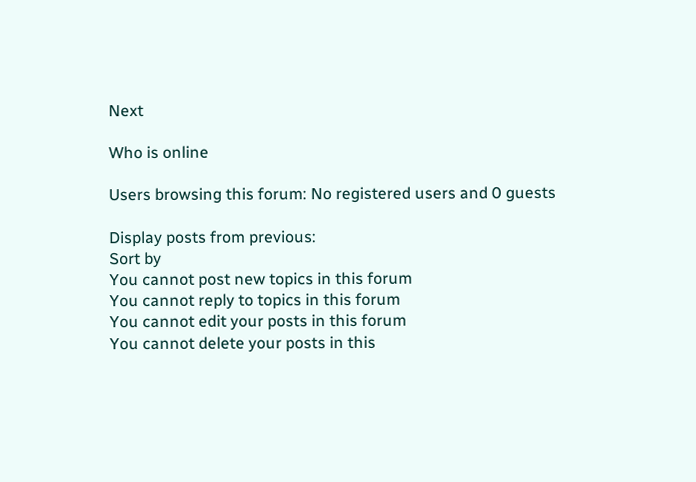Next

Who is online

Users browsing this forum: No registered users and 0 guests

Display posts from previous:
Sort by
You cannot post new topics in this forum
You cannot reply to topics in this forum
You cannot edit your posts in this forum
You cannot delete your posts in this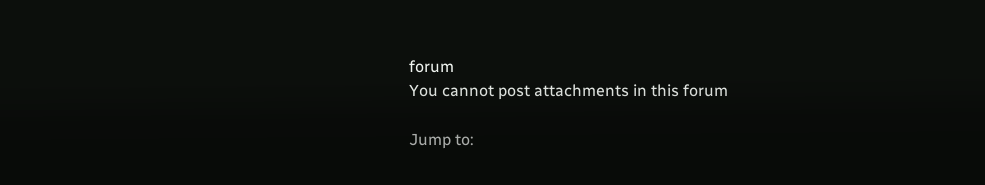forum
You cannot post attachments in this forum

Jump to: